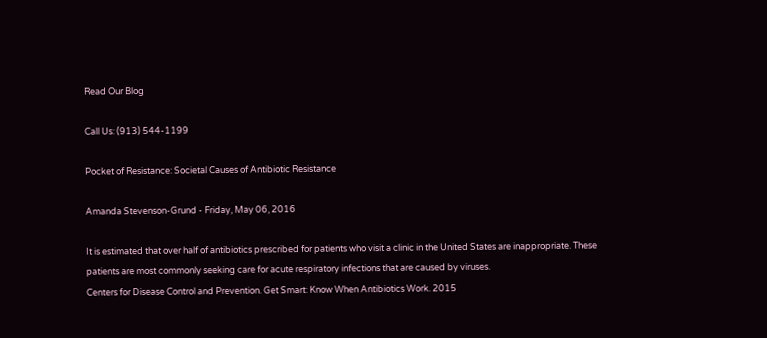Read Our Blog

Call Us: (913) 544-1199

Pocket of Resistance: Societal Causes of Antibiotic Resistance

Amanda Stevenson-Grund - Friday, May 06, 2016

It is estimated that over half of antibiotics prescribed for patients who visit a clinic in the United States are inappropriate. These patients are most commonly seeking care for acute respiratory infections that are caused by viruses.
Centers for Disease Control and Prevention. Get Smart: Know When Antibiotics Work. 2015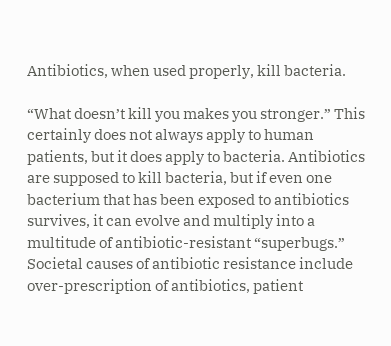Antibiotics, when used properly, kill bacteria.

“What doesn’t kill you makes you stronger.” This certainly does not always apply to human patients, but it does apply to bacteria. Antibiotics are supposed to kill bacteria, but if even one bacterium that has been exposed to antibiotics survives, it can evolve and multiply into a multitude of antibiotic-resistant “superbugs.” Societal causes of antibiotic resistance include over-prescription of antibiotics, patient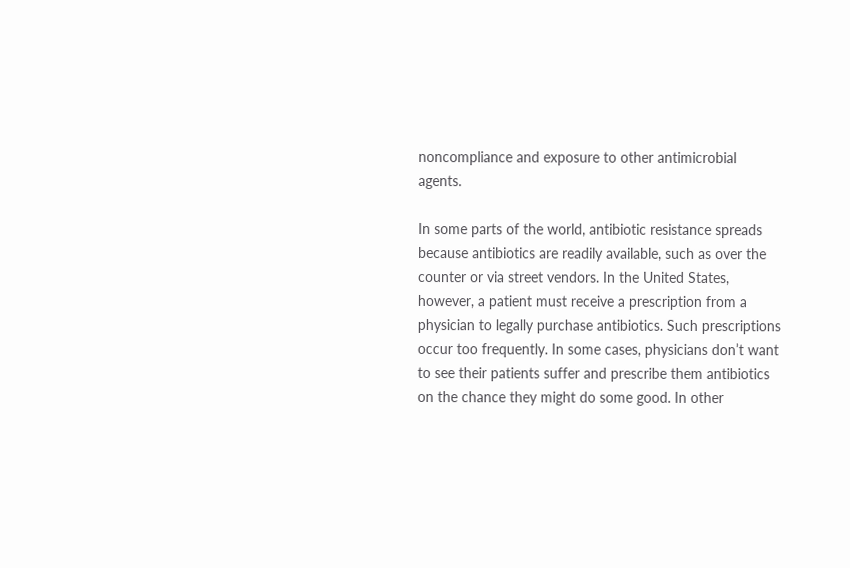noncompliance and exposure to other antimicrobial agents.

In some parts of the world, antibiotic resistance spreads because antibiotics are readily available, such as over the counter or via street vendors. In the United States, however, a patient must receive a prescription from a physician to legally purchase antibiotics. Such prescriptions occur too frequently. In some cases, physicians don’t want to see their patients suffer and prescribe them antibiotics on the chance they might do some good. In other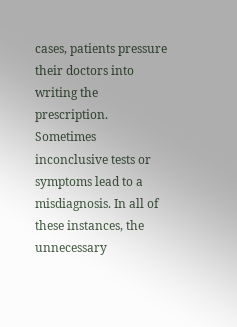cases, patients pressure their doctors into writing the prescription. Sometimes inconclusive tests or symptoms lead to a misdiagnosis. In all of these instances, the unnecessary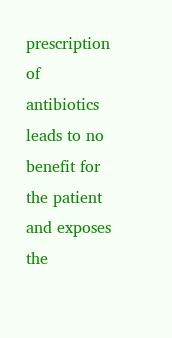prescription of antibiotics leads to no benefit for the patient and exposes the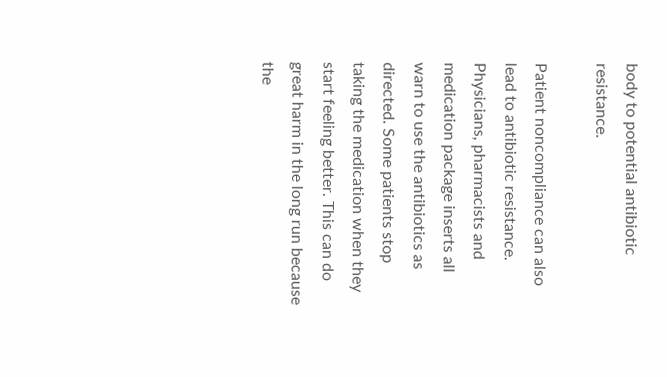body to potential antibiotic resistance.

Patient noncompliance can also lead to antibiotic resistance. Physicians, pharmacists and medication package inserts all warn to use the antibiotics as directed. Some patients stop taking the medication when they start feeling better. This can do great harm in the long run because the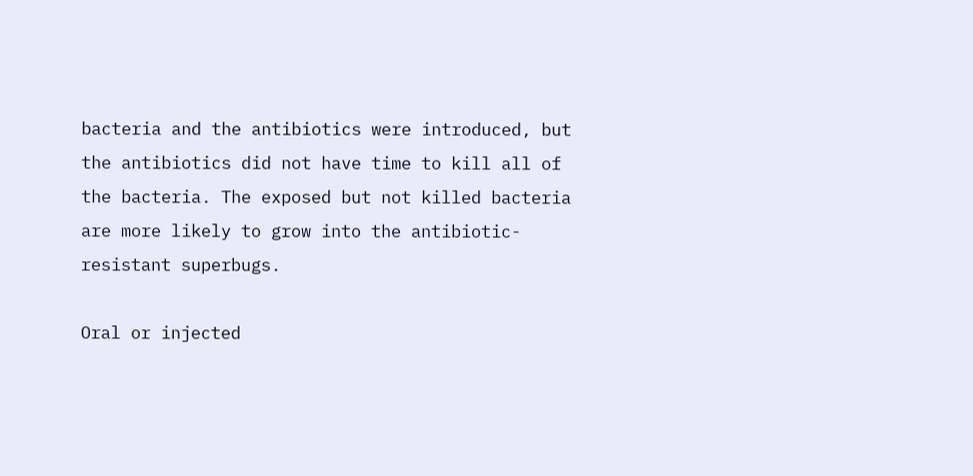bacteria and the antibiotics were introduced, but the antibiotics did not have time to kill all of the bacteria. The exposed but not killed bacteria are more likely to grow into the antibiotic-resistant superbugs.

Oral or injected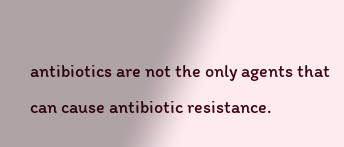antibiotics are not the only agents that can cause antibiotic resistance.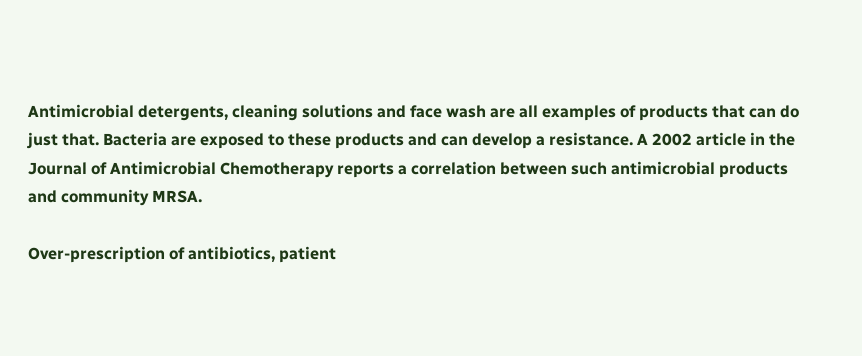Antimicrobial detergents, cleaning solutions and face wash are all examples of products that can do just that. Bacteria are exposed to these products and can develop a resistance. A 2002 article in the Journal of Antimicrobial Chemotherapy reports a correlation between such antimicrobial products and community MRSA.

Over-prescription of antibiotics, patient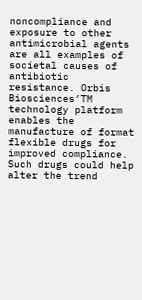noncompliance and exposure to other antimicrobial agents are all examples of societal causes of antibiotic resistance. Orbis Biosciences’TM technology platform enables the manufacture of format flexible drugs for improved compliance. Such drugs could help alter the trend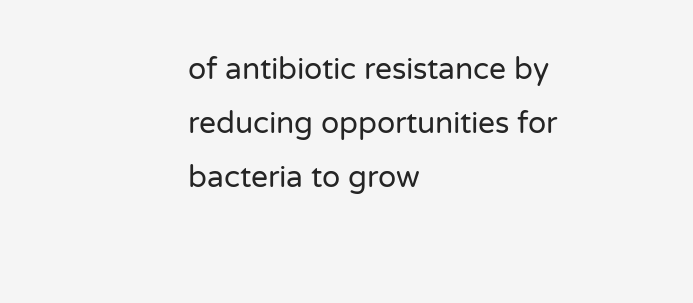of antibiotic resistance by reducing opportunities for bacteria to grow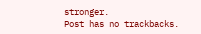stronger.
Post has no trackbacks.